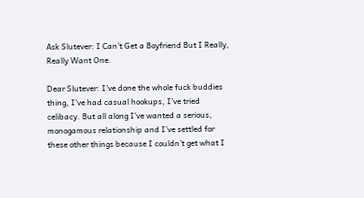Ask Slutever: I Can’t Get a Boyfriend But I Really, Really Want One.

Dear Slutever: I’ve done the whole fuck buddies thing, I’ve had casual hookups, I’ve tried celibacy. But all along I’ve wanted a serious, monogamous relationship and I’ve settled for these other things because I couldn’t get what I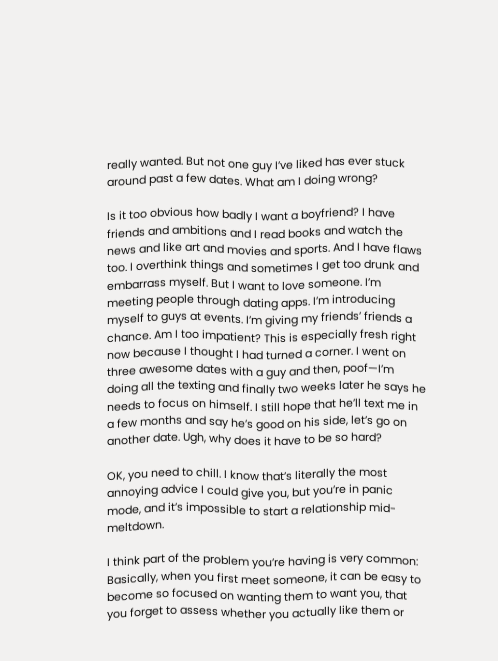really wanted. But not one guy I’ve liked has ever stuck around past a few dates. What am I doing wrong?

Is it too obvious how badly I want a boyfriend? I have friends and ambitions and I read books and watch the news and like art and movies and sports. And I have flaws too. I overthink things and sometimes I get too drunk and embarrass myself. But I want to love someone. I’m meeting people through dating apps. I’m introducing myself to guys at events. I’m giving my friends’ friends a chance. Am I too impatient? This is especially fresh right now because I thought I had turned a corner. I went on three awesome dates with a guy and then, poof—I’m doing all the texting and finally two weeks later he says he needs to focus on himself. I still hope that he’ll text me in a few months and say he’s good on his side, let’s go on another date. Ugh, why does it have to be so hard?

OK, you need to chill. I know that’s literally the most annoying advice I could give you, but you’re in panic mode, and it’s impossible to start a relationship mid-meltdown.

I think part of the problem you’re having is very common: Basically, when you first meet someone, it can be easy to become so focused on wanting them to want you, that you forget to assess whether you actually like them or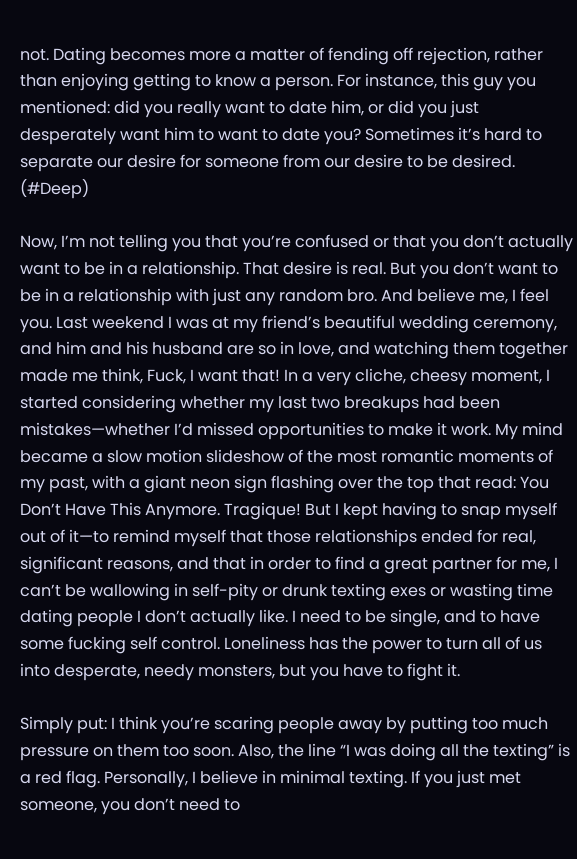not. Dating becomes more a matter of fending off rejection, rather than enjoying getting to know a person. For instance, this guy you mentioned: did you really want to date him, or did you just desperately want him to want to date you? Sometimes it’s hard to separate our desire for someone from our desire to be desired. (#Deep)

Now, I’m not telling you that you’re confused or that you don’t actually want to be in a relationship. That desire is real. But you don’t want to be in a relationship with just any random bro. And believe me, I feel you. Last weekend I was at my friend’s beautiful wedding ceremony, and him and his husband are so in love, and watching them together made me think, Fuck, I want that! In a very cliche, cheesy moment, I started considering whether my last two breakups had been mistakes—whether I’d missed opportunities to make it work. My mind became a slow motion slideshow of the most romantic moments of my past, with a giant neon sign flashing over the top that read: You Don’t Have This Anymore. Tragique! But I kept having to snap myself out of it—to remind myself that those relationships ended for real, significant reasons, and that in order to find a great partner for me, I can’t be wallowing in self-pity or drunk texting exes or wasting time dating people I don’t actually like. I need to be single, and to have some fucking self control. Loneliness has the power to turn all of us into desperate, needy monsters, but you have to fight it.

Simply put: I think you’re scaring people away by putting too much pressure on them too soon. Also, the line “I was doing all the texting” is a red flag. Personally, I believe in minimal texting. If you just met someone, you don’t need to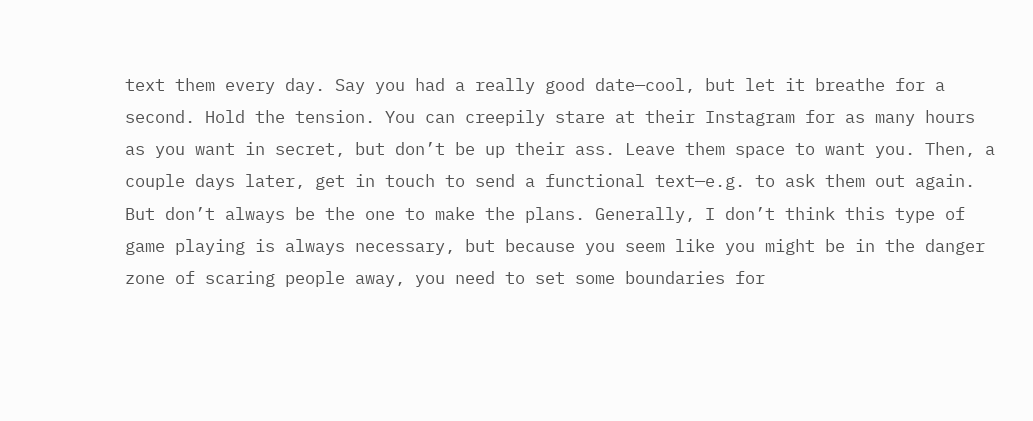text them every day. Say you had a really good date—cool, but let it breathe for a second. Hold the tension. You can creepily stare at their Instagram for as many hours as you want in secret, but don’t be up their ass. Leave them space to want you. Then, a couple days later, get in touch to send a functional text—e.g. to ask them out again. But don’t always be the one to make the plans. Generally, I don’t think this type of game playing is always necessary, but because you seem like you might be in the danger zone of scaring people away, you need to set some boundaries for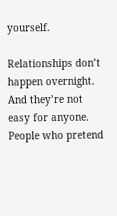yourself.

Relationships don’t happen overnight. And they’re not easy for anyone. People who pretend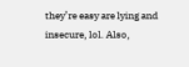they’re easy are lying and insecure, lol. Also,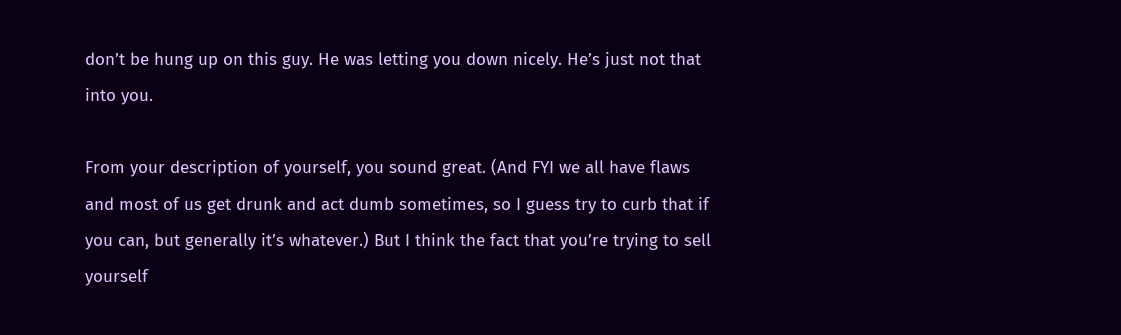don’t be hung up on this guy. He was letting you down nicely. He’s just not that into you.

From your description of yourself, you sound great. (And FYI we all have flaws and most of us get drunk and act dumb sometimes, so I guess try to curb that if you can, but generally it’s whatever.) But I think the fact that you’re trying to sell yourself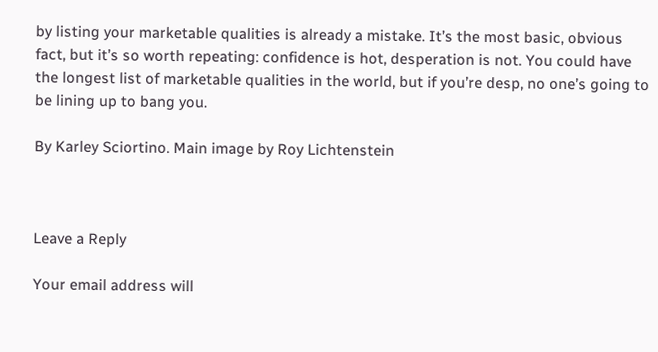by listing your marketable qualities is already a mistake. It’s the most basic, obvious fact, but it’s so worth repeating: confidence is hot, desperation is not. You could have the longest list of marketable qualities in the world, but if you’re desp, no one’s going to be lining up to bang you.

By Karley Sciortino. Main image by Roy Lichtenstein



Leave a Reply

Your email address will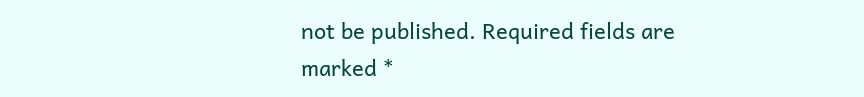not be published. Required fields are marked *